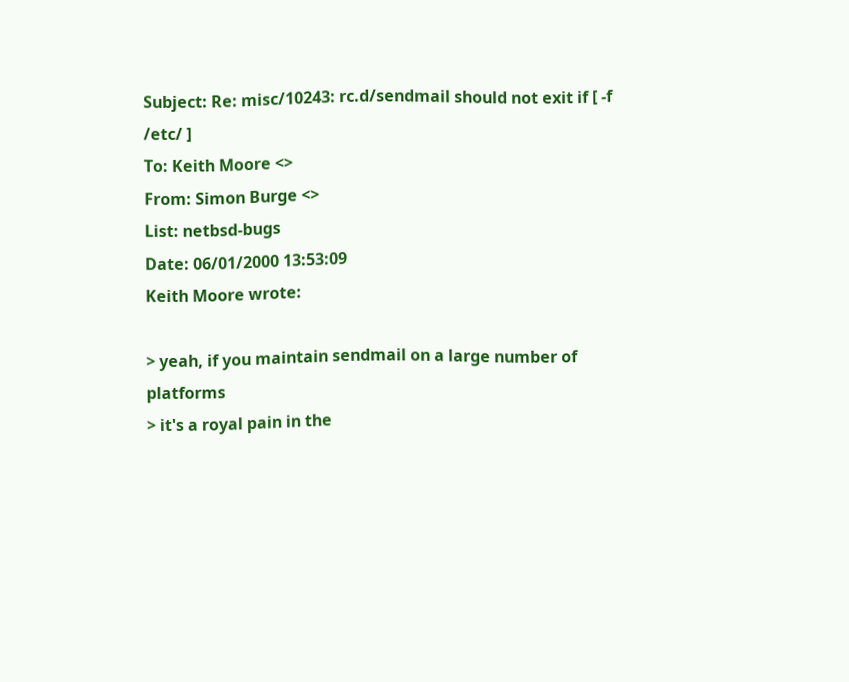Subject: Re: misc/10243: rc.d/sendmail should not exit if [ -f /etc/ ]
To: Keith Moore <>
From: Simon Burge <>
List: netbsd-bugs
Date: 06/01/2000 13:53:09
Keith Moore wrote:

> yeah, if you maintain sendmail on a large number of platforms
> it's a royal pain in the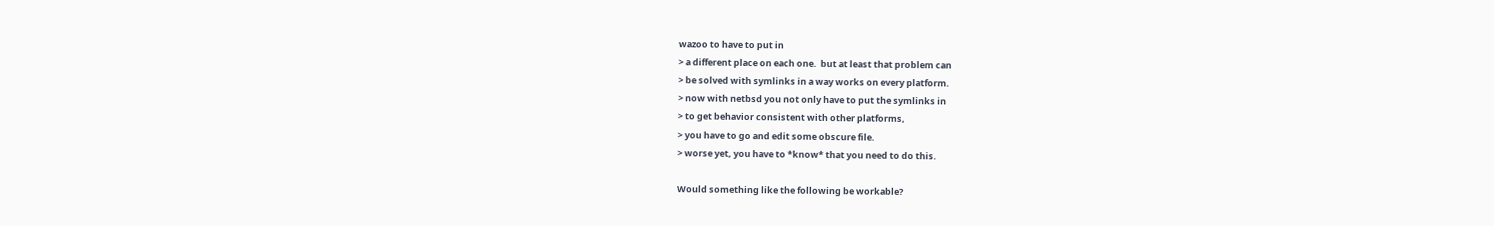wazoo to have to put in
> a different place on each one.  but at least that problem can
> be solved with symlinks in a way works on every platform.
> now with netbsd you not only have to put the symlinks in
> to get behavior consistent with other platforms,
> you have to go and edit some obscure file.
> worse yet, you have to *know* that you need to do this.

Would something like the following be workable?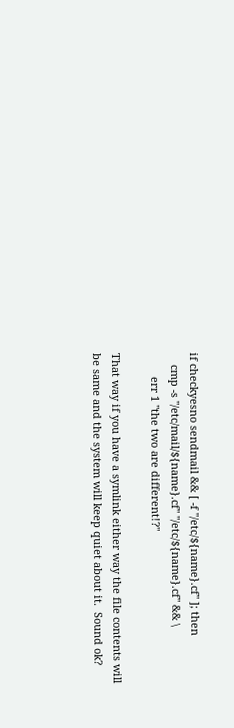if checkyesno sendmail && [ -f "/etc/${name}.cf" ]; then
    cmp -s "/etc/mail/${name}.cf" "/etc/${name}.cf" && \
        err 1 "the two are different!?"

That way if you have a symlink either way the file contents will
be same and the system will keep quiet about it.  Sound ok?